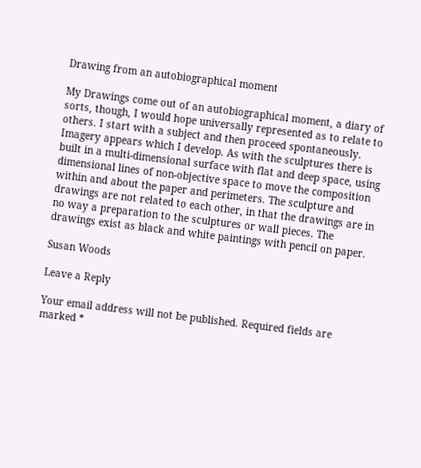Drawing from an autobiographical moment

My Drawings come out of an autobiographical moment, a diary of sorts, though, I would hope universally represented as to relate to others. I start with a subject and then proceed spontaneously. Imagery appears which I develop. As with the sculptures there is built in a multi-dimensional surface with flat and deep space, using dimensional lines of non-objective space to move the composition within and about the paper and perimeters. The sculpture and drawings are not related to each other, in that the drawings are in no way a preparation to the sculptures or wall pieces. The drawings exist as black and white paintings with pencil on paper.

Susan Woods

Leave a Reply

Your email address will not be published. Required fields are marked *